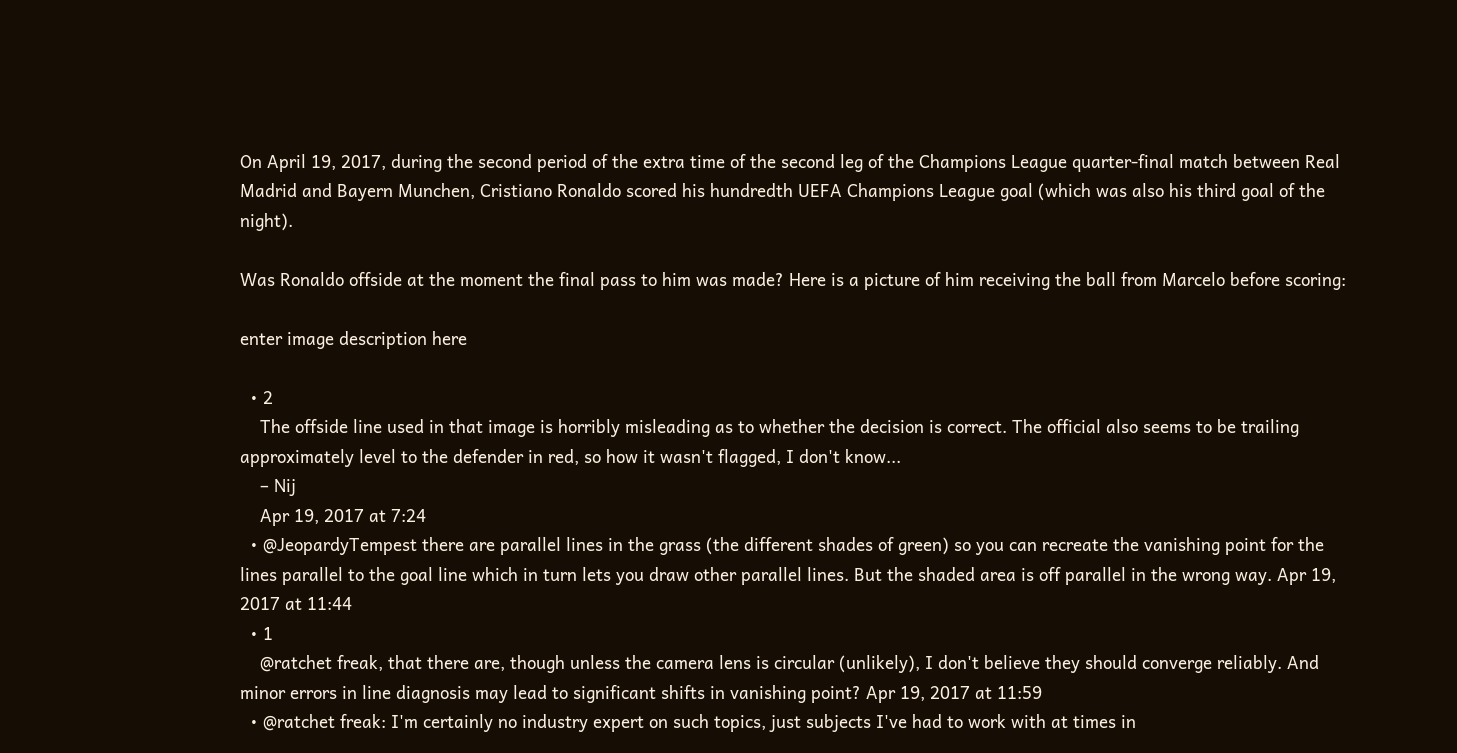On April 19, 2017, during the second period of the extra time of the second leg of the Champions League quarter-final match between Real Madrid and Bayern Munchen, Cristiano Ronaldo scored his hundredth UEFA Champions League goal (which was also his third goal of the night).

Was Ronaldo offside at the moment the final pass to him was made? Here is a picture of him receiving the ball from Marcelo before scoring:

enter image description here

  • 2
    The offside line used in that image is horribly misleading as to whether the decision is correct. The official also seems to be trailing approximately level to the defender in red, so how it wasn't flagged, I don't know...
    – Nij
    Apr 19, 2017 at 7:24
  • @JeopardyTempest there are parallel lines in the grass (the different shades of green) so you can recreate the vanishing point for the lines parallel to the goal line which in turn lets you draw other parallel lines. But the shaded area is off parallel in the wrong way. Apr 19, 2017 at 11:44
  • 1
    @ratchet freak, that there are, though unless the camera lens is circular (unlikely), I don't believe they should converge reliably. And minor errors in line diagnosis may lead to significant shifts in vanishing point? Apr 19, 2017 at 11:59
  • @ratchet freak: I'm certainly no industry expert on such topics, just subjects I've had to work with at times in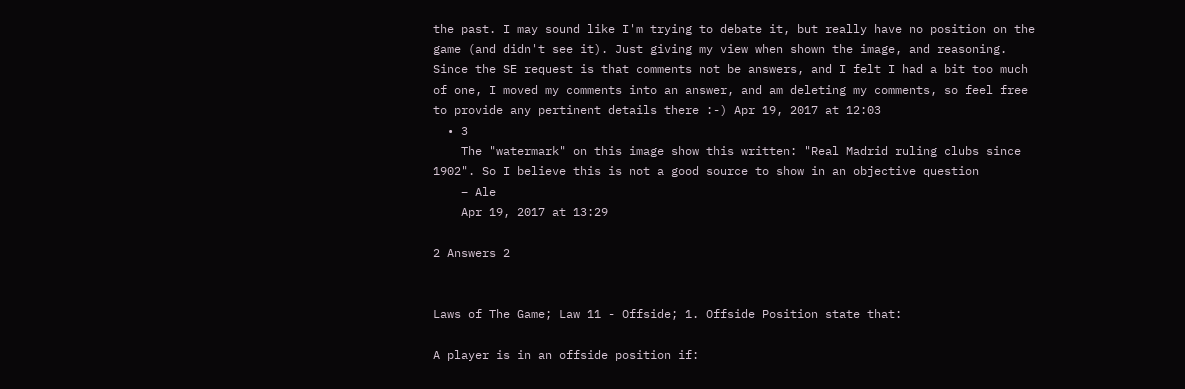the past. I may sound like I'm trying to debate it, but really have no position on the game (and didn't see it). Just giving my view when shown the image, and reasoning. Since the SE request is that comments not be answers, and I felt I had a bit too much of one, I moved my comments into an answer, and am deleting my comments, so feel free to provide any pertinent details there :-) Apr 19, 2017 at 12:03
  • 3
    The "watermark" on this image show this written: "Real Madrid ruling clubs since 1902". So I believe this is not a good source to show in an objective question
    – Ale
    Apr 19, 2017 at 13:29

2 Answers 2


Laws of The Game; Law 11 - Offside; 1. Offside Position state that:

A player is in an offside position if: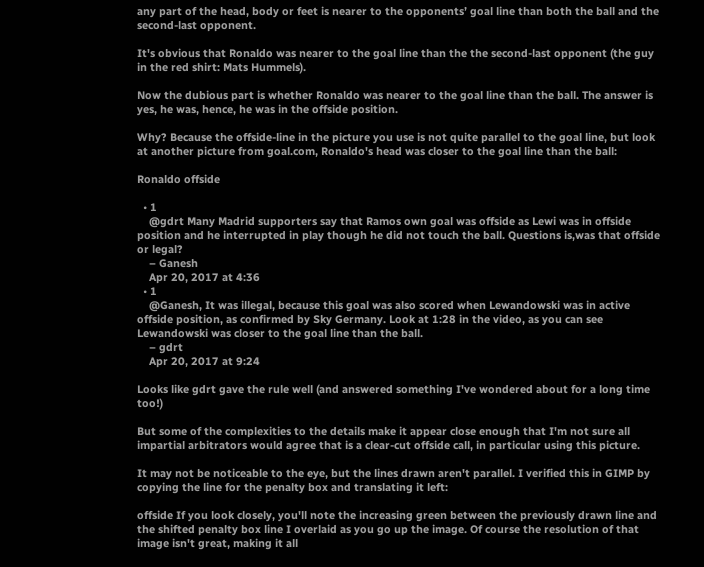any part of the head, body or feet is nearer to the opponents’ goal line than both the ball and the second-last opponent.

It's obvious that Ronaldo was nearer to the goal line than the the second-last opponent (the guy in the red shirt: Mats Hummels).

Now the dubious part is whether Ronaldo was nearer to the goal line than the ball. The answer is yes, he was, hence, he was in the offside position.

Why? Because the offside-line in the picture you use is not quite parallel to the goal line, but look at another picture from goal.com, Ronaldo's head was closer to the goal line than the ball:

Ronaldo offside

  • 1
    @gdrt Many Madrid supporters say that Ramos own goal was offside as Lewi was in offside position and he interrupted in play though he did not touch the ball. Questions is,was that offside or legal?
    – Ganesh
    Apr 20, 2017 at 4:36
  • 1
    @Ganesh, It was illegal, because this goal was also scored when Lewandowski was in active offside position, as confirmed by Sky Germany. Look at 1:28 in the video, as you can see Lewandowski was closer to the goal line than the ball.
    – gdrt
    Apr 20, 2017 at 9:24

Looks like gdrt gave the rule well (and answered something I've wondered about for a long time too!)

But some of the complexities to the details make it appear close enough that I'm not sure all impartial arbitrators would agree that is a clear-cut offside call, in particular using this picture.

It may not be noticeable to the eye, but the lines drawn aren't parallel. I verified this in GIMP by copying the line for the penalty box and translating it left:

offside If you look closely, you'll note the increasing green between the previously drawn line and the shifted penalty box line I overlaid as you go up the image. Of course the resolution of that image isn't great, making it all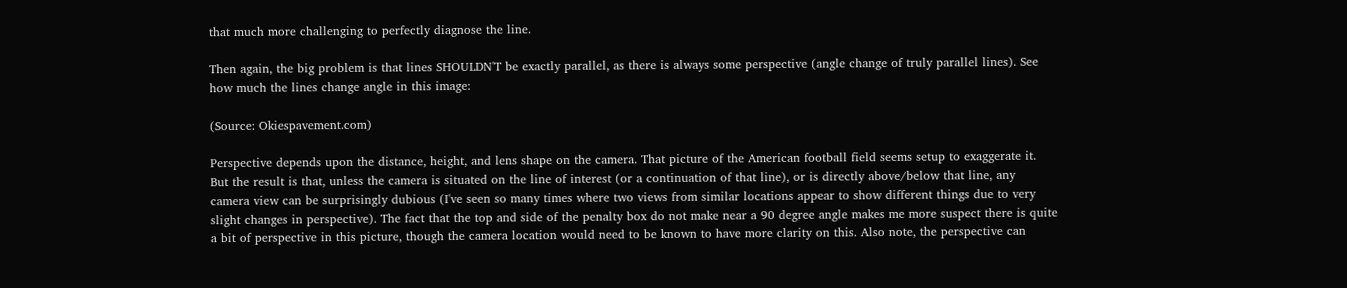that much more challenging to perfectly diagnose the line.

Then again, the big problem is that lines SHOULDN'T be exactly parallel, as there is always some perspective (angle change of truly parallel lines). See how much the lines change angle in this image:

(Source: Okiespavement.com)

Perspective depends upon the distance, height, and lens shape on the camera. That picture of the American football field seems setup to exaggerate it. But the result is that, unless the camera is situated on the line of interest (or a continuation of that line), or is directly above/below that line, any camera view can be surprisingly dubious (I've seen so many times where two views from similar locations appear to show different things due to very slight changes in perspective). The fact that the top and side of the penalty box do not make near a 90 degree angle makes me more suspect there is quite a bit of perspective in this picture, though the camera location would need to be known to have more clarity on this. Also note, the perspective can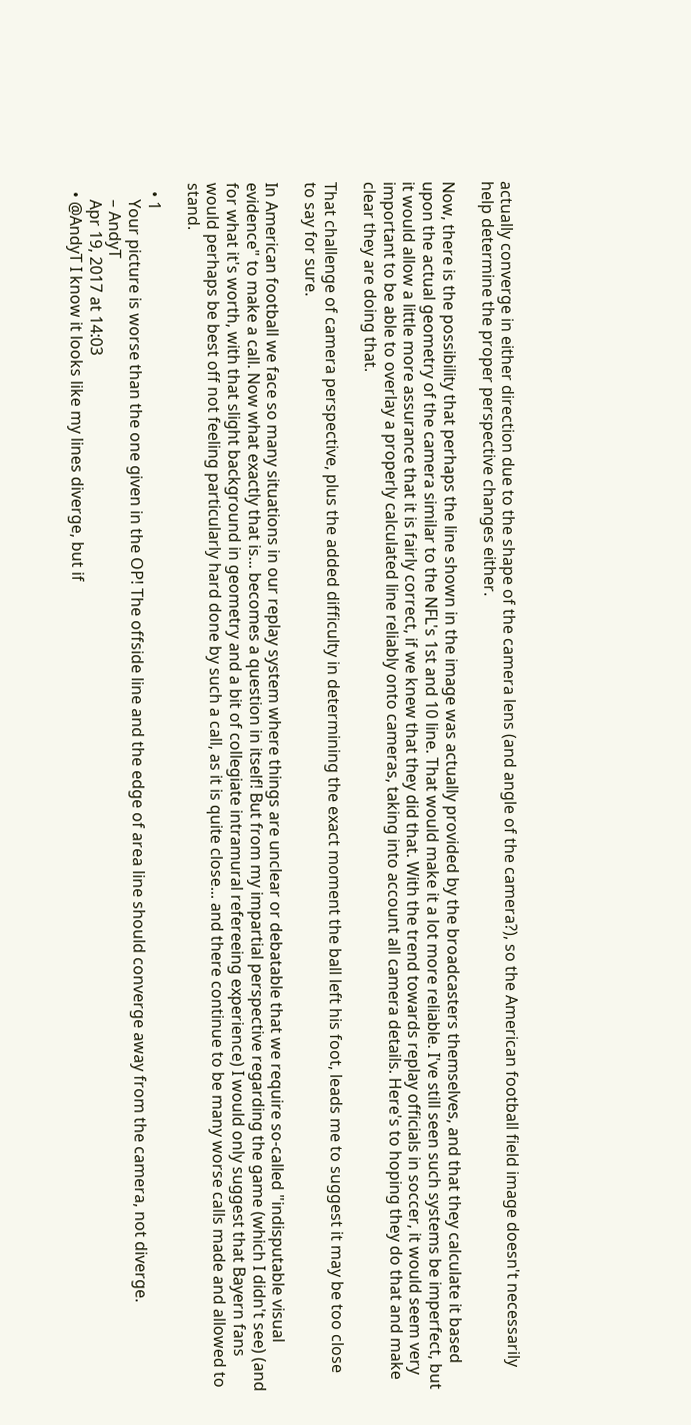actually converge in either direction due to the shape of the camera lens (and angle of the camera?), so the American football field image doesn't necessarily help determine the proper perspective changes either.

Now, there is the possibility that perhaps the line shown in the image was actually provided by the broadcasters themselves, and that they calculate it based upon the actual geometry of the camera similar to the NFL's 1st and 10 line. That would make it a lot more reliable. I've still seen such systems be imperfect, but it would allow a little more assurance that it is fairly correct, if we knew that they did that. With the trend towards replay officials in soccer, it would seem very important to be able to overlay a properly calculated line reliably onto cameras, taking into account all camera details. Here's to hoping they do that and make clear they are doing that.

That challenge of camera perspective, plus the added difficulty in determining the exact moment the ball left his foot, leads me to suggest it may be too close to say for sure.

In American football we face so many situations in our replay system where things are unclear or debatable that we require so-called "indisputable visual evidence" to make a call. Now what exactly that is... becomes a question in itself! But from my impartial perspective regarding the game (which I didn't see) (and for what it's worth, with that slight background in geometry and a bit of collegiate intramural refereeing experience) I would only suggest that Bayern fans would perhaps be best off not feeling particularly hard done by such a call, as it is quite close... and there continue to be many worse calls made and allowed to stand.

  • 1
    Your picture is worse than the one given in the OP! The offside line and the edge of area line should converge away from the camera, not diverge.
    – AndyT
    Apr 19, 2017 at 14:03
  • @AndyT I know it looks like my lines diverge, but if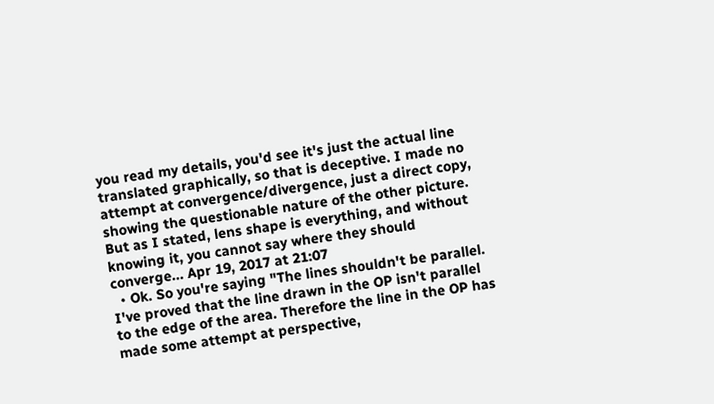you read my details, you'd see it's just the actual line translated graphically, so that is deceptive. I made no attempt at convergence/divergence, just a direct copy, showing the questionable nature of the other picture. But as I stated, lens shape is everything, and without knowing it, you cannot say where they should converge... Apr 19, 2017 at 21:07
  • Ok. So you're saying "The lines shouldn't be parallel. I've proved that the line drawn in the OP isn't parallel to the edge of the area. Therefore the line in the OP has made some attempt at perspective,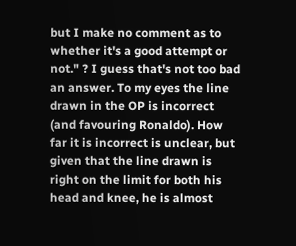but I make no comment as to whether it's a good attempt or not." ? I guess that's not too bad an answer. To my eyes the line drawn in the OP is incorrect (and favouring Ronaldo). How far it is incorrect is unclear, but given that the line drawn is right on the limit for both his head and knee, he is almost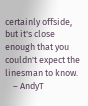certainly offside, but it's close enough that you couldn't expect the linesman to know.
    – AndyT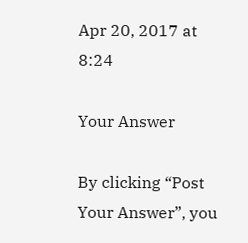Apr 20, 2017 at 8:24

Your Answer

By clicking “Post Your Answer”, you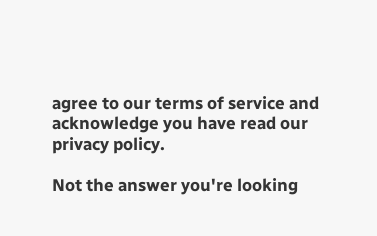agree to our terms of service and acknowledge you have read our privacy policy.

Not the answer you're looking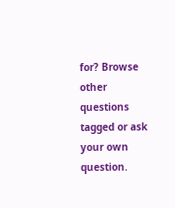for? Browse other questions tagged or ask your own question.